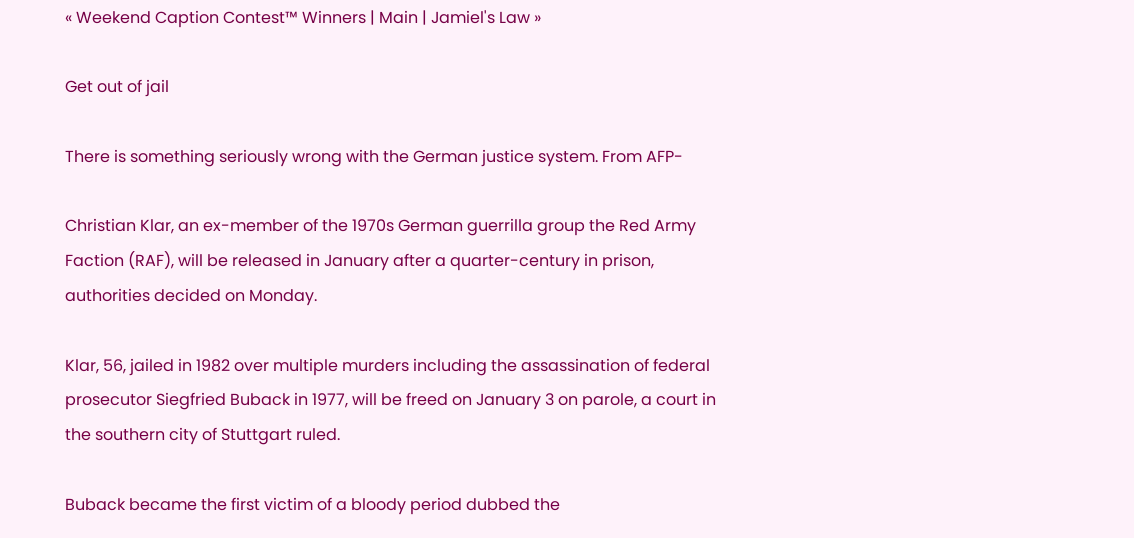« Weekend Caption Contest™ Winners | Main | Jamiel's Law »

Get out of jail

There is something seriously wrong with the German justice system. From AFP-

Christian Klar, an ex-member of the 1970s German guerrilla group the Red Army Faction (RAF), will be released in January after a quarter-century in prison, authorities decided on Monday.

Klar, 56, jailed in 1982 over multiple murders including the assassination of federal prosecutor Siegfried Buback in 1977, will be freed on January 3 on parole, a court in the southern city of Stuttgart ruled.

Buback became the first victim of a bloody period dubbed the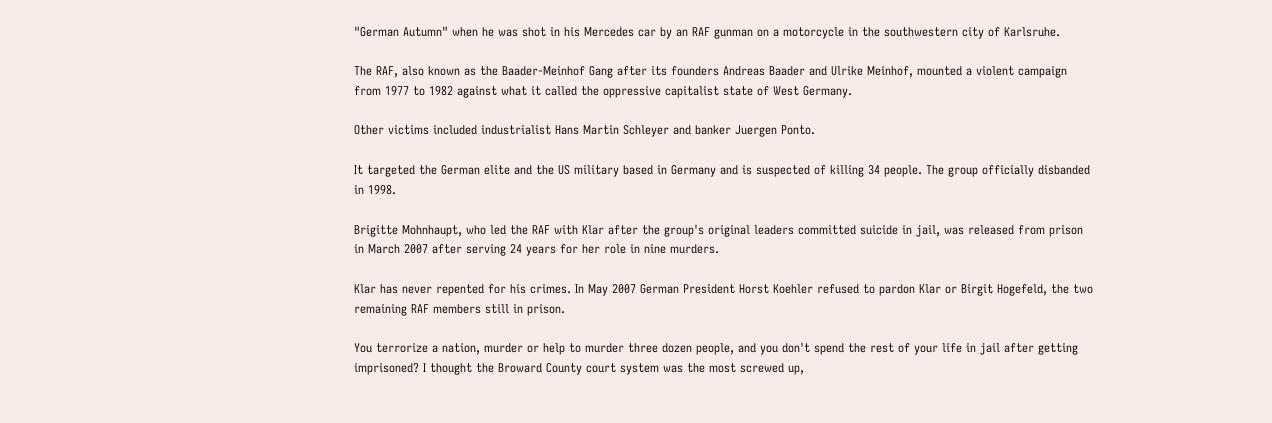"German Autumn" when he was shot in his Mercedes car by an RAF gunman on a motorcycle in the southwestern city of Karlsruhe.

The RAF, also known as the Baader-Meinhof Gang after its founders Andreas Baader and Ulrike Meinhof, mounted a violent campaign from 1977 to 1982 against what it called the oppressive capitalist state of West Germany.

Other victims included industrialist Hans Martin Schleyer and banker Juergen Ponto.

It targeted the German elite and the US military based in Germany and is suspected of killing 34 people. The group officially disbanded in 1998.

Brigitte Mohnhaupt, who led the RAF with Klar after the group's original leaders committed suicide in jail, was released from prison in March 2007 after serving 24 years for her role in nine murders.

Klar has never repented for his crimes. In May 2007 German President Horst Koehler refused to pardon Klar or Birgit Hogefeld, the two remaining RAF members still in prison.

You terrorize a nation, murder or help to murder three dozen people, and you don't spend the rest of your life in jail after getting imprisoned? I thought the Broward County court system was the most screwed up,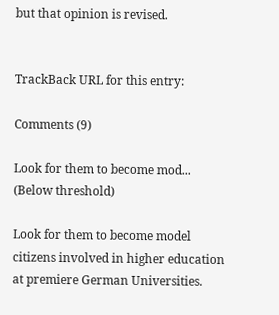but that opinion is revised.


TrackBack URL for this entry:

Comments (9)

Look for them to become mod... (Below threshold)

Look for them to become model citizens involved in higher education at premiere German Universities.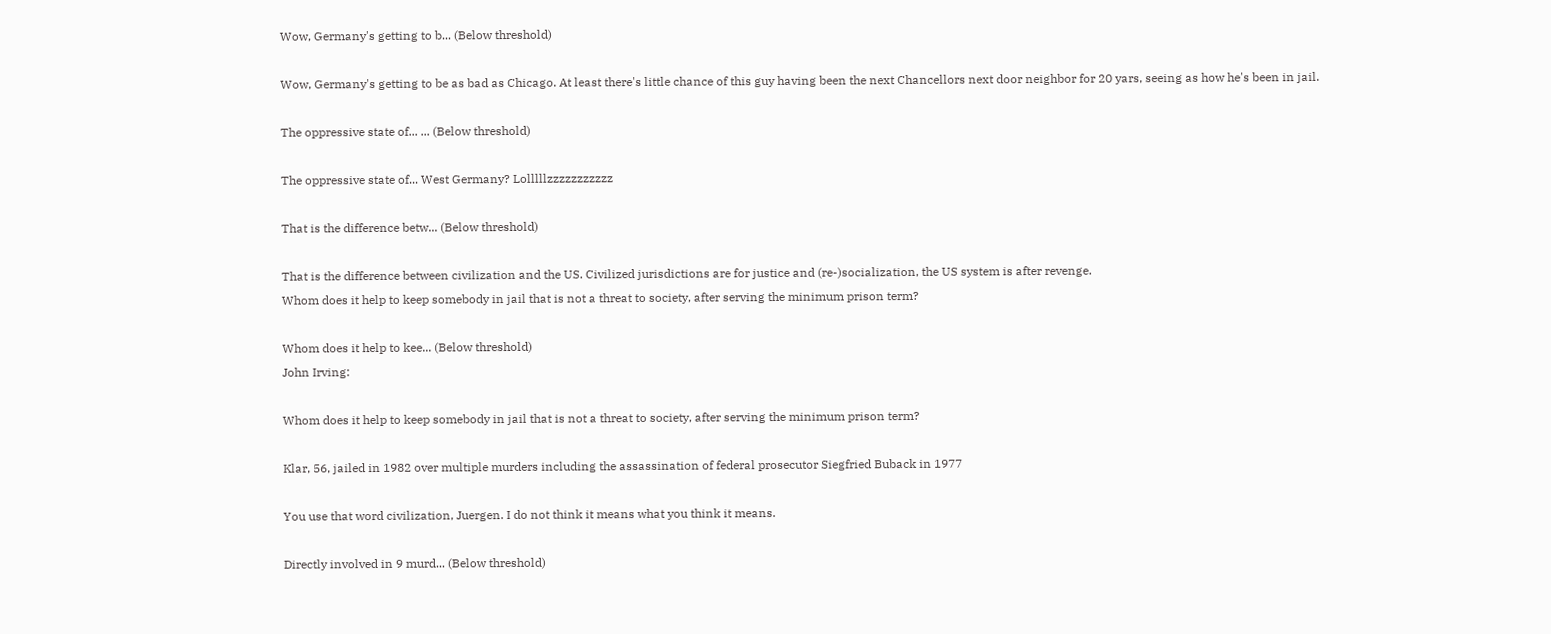Wow, Germany's getting to b... (Below threshold)

Wow, Germany's getting to be as bad as Chicago. At least there's little chance of this guy having been the next Chancellors next door neighbor for 20 yars, seeing as how he's been in jail.

The oppressive state of... ... (Below threshold)

The oppressive state of... West Germany? Lolllllzzzzzzzzzzz

That is the difference betw... (Below threshold)

That is the difference between civilization and the US. Civilized jurisdictions are for justice and (re-)socialization, the US system is after revenge.
Whom does it help to keep somebody in jail that is not a threat to society, after serving the minimum prison term?

Whom does it help to kee... (Below threshold)
John Irving:

Whom does it help to keep somebody in jail that is not a threat to society, after serving the minimum prison term?

Klar, 56, jailed in 1982 over multiple murders including the assassination of federal prosecutor Siegfried Buback in 1977

You use that word civilization, Juergen. I do not think it means what you think it means.

Directly involved in 9 murd... (Below threshold)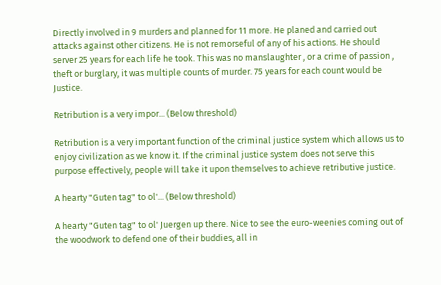Directly involved in 9 murders and planned for 11 more. He planed and carried out attacks against other citizens. He is not remorseful of any of his actions. He should server 25 years for each life he took. This was no manslaughter , or a crime of passion , theft or burglary, it was multiple counts of murder. 75 years for each count would be Justice.

Retribution is a very impor... (Below threshold)

Retribution is a very important function of the criminal justice system which allows us to enjoy civilization as we know it. If the criminal justice system does not serve this purpose effectively, people will take it upon themselves to achieve retributive justice.

A hearty "Guten tag" to ol'... (Below threshold)

A hearty "Guten tag" to ol' Juergen up there. Nice to see the euro-weenies coming out of the woodwork to defend one of their buddies, all in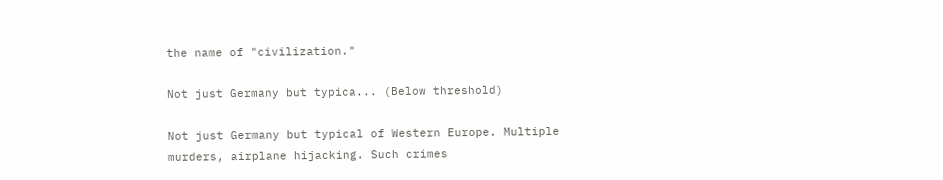the name of "civilization."

Not just Germany but typica... (Below threshold)

Not just Germany but typical of Western Europe. Multiple murders, airplane hijacking. Such crimes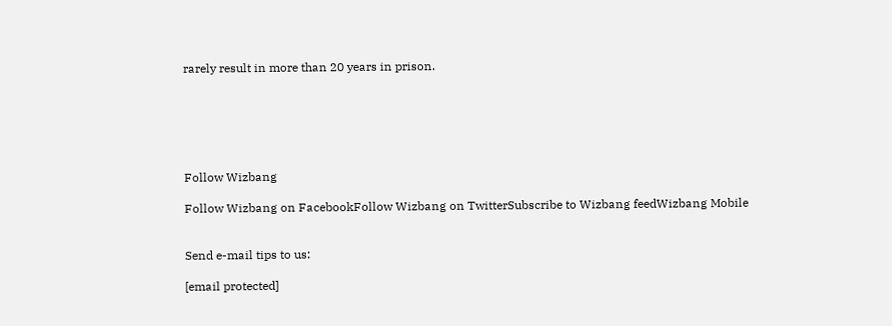rarely result in more than 20 years in prison.






Follow Wizbang

Follow Wizbang on FacebookFollow Wizbang on TwitterSubscribe to Wizbang feedWizbang Mobile


Send e-mail tips to us:

[email protected]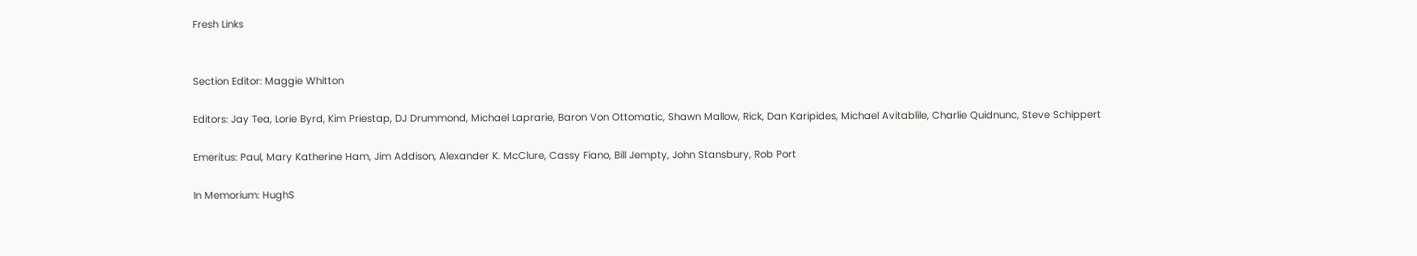Fresh Links


Section Editor: Maggie Whitton

Editors: Jay Tea, Lorie Byrd, Kim Priestap, DJ Drummond, Michael Laprarie, Baron Von Ottomatic, Shawn Mallow, Rick, Dan Karipides, Michael Avitablile, Charlie Quidnunc, Steve Schippert

Emeritus: Paul, Mary Katherine Ham, Jim Addison, Alexander K. McClure, Cassy Fiano, Bill Jempty, John Stansbury, Rob Port

In Memorium: HughS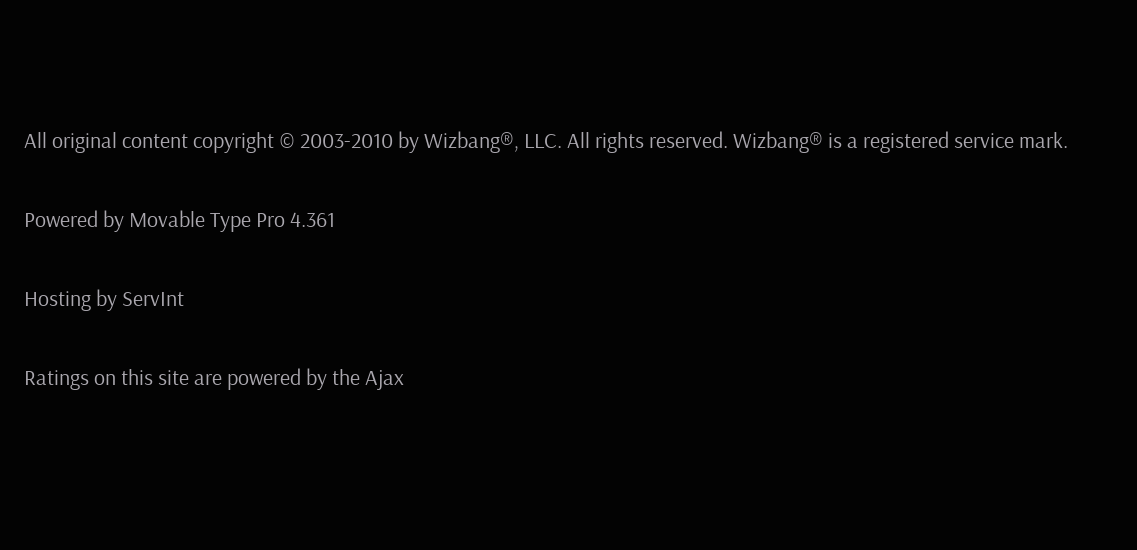All original content copyright © 2003-2010 by Wizbang®, LLC. All rights reserved. Wizbang® is a registered service mark.

Powered by Movable Type Pro 4.361

Hosting by ServInt

Ratings on this site are powered by the Ajax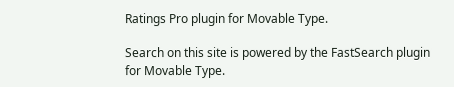Ratings Pro plugin for Movable Type.

Search on this site is powered by the FastSearch plugin for Movable Type.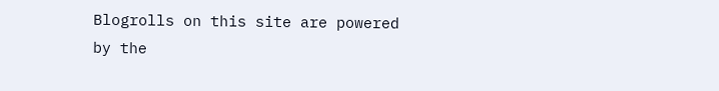Blogrolls on this site are powered by the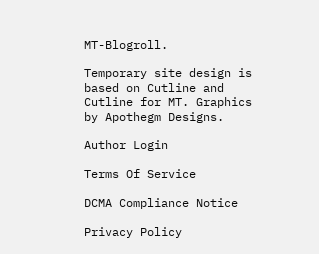MT-Blogroll.

Temporary site design is based on Cutline and Cutline for MT. Graphics by Apothegm Designs.

Author Login

Terms Of Service

DCMA Compliance Notice

Privacy Policy